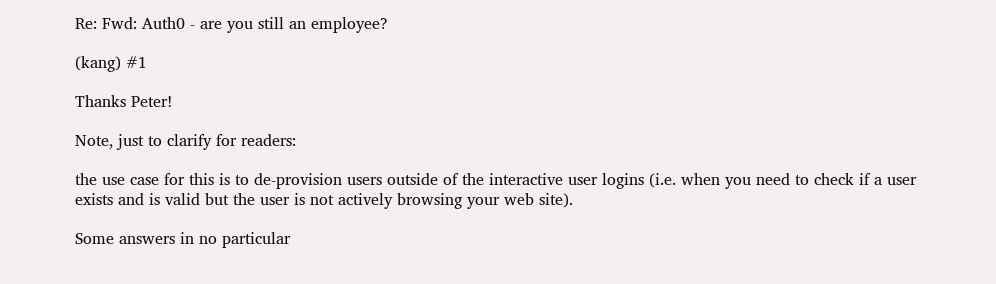Re: Fwd: Auth0 - are you still an employee?

(kang) #1

Thanks Peter!

Note, just to clarify for readers:

the use case for this is to de-provision users outside of the interactive user logins (i.e. when you need to check if a user exists and is valid but the user is not actively browsing your web site).

Some answers in no particular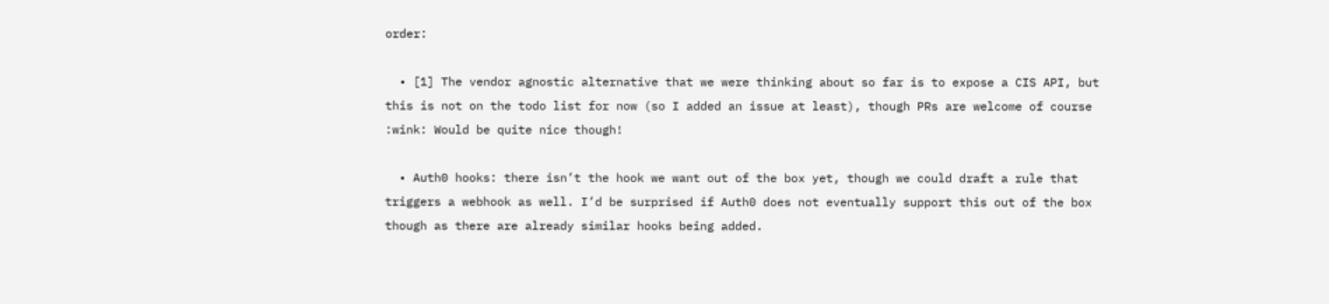order:

  • [1] The vendor agnostic alternative that we were thinking about so far is to expose a CIS API, but this is not on the todo list for now (so I added an issue at least), though PRs are welcome of course :wink: Would be quite nice though!

  • Auth0 hooks: there isn’t the hook we want out of the box yet, though we could draft a rule that triggers a webhook as well. I’d be surprised if Auth0 does not eventually support this out of the box though as there are already similar hooks being added.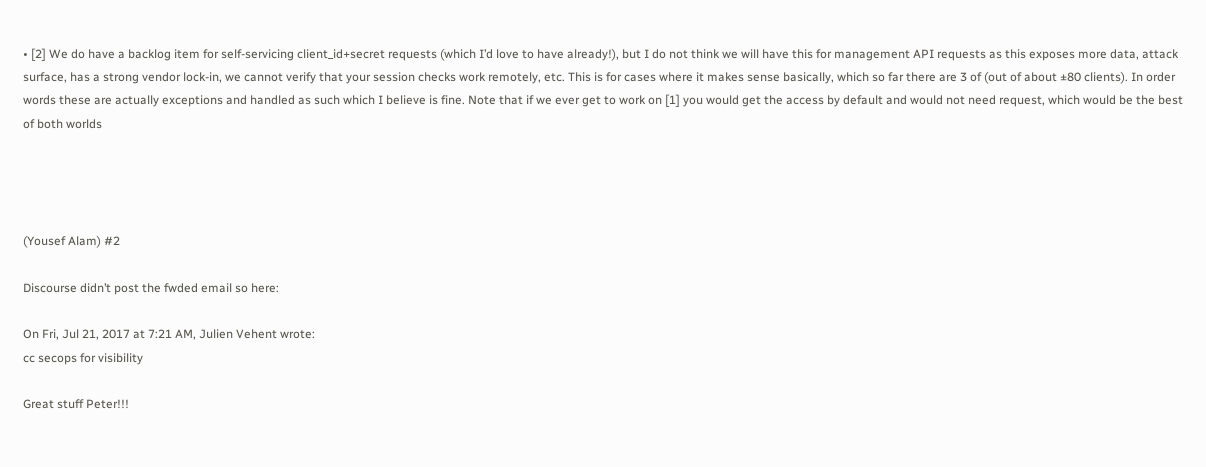• [2] We do have a backlog item for self-servicing client_id+secret requests (which I’d love to have already!), but I do not think we will have this for management API requests as this exposes more data, attack surface, has a strong vendor lock-in, we cannot verify that your session checks work remotely, etc. This is for cases where it makes sense basically, which so far there are 3 of (out of about ±80 clients). In order words these are actually exceptions and handled as such which I believe is fine. Note that if we ever get to work on [1] you would get the access by default and would not need request, which would be the best of both worlds




(Yousef Alam) #2

Discourse didn’t post the fwded email so here:

On Fri, Jul 21, 2017 at 7:21 AM, Julien Vehent wrote:
cc secops for visibility

Great stuff Peter!!!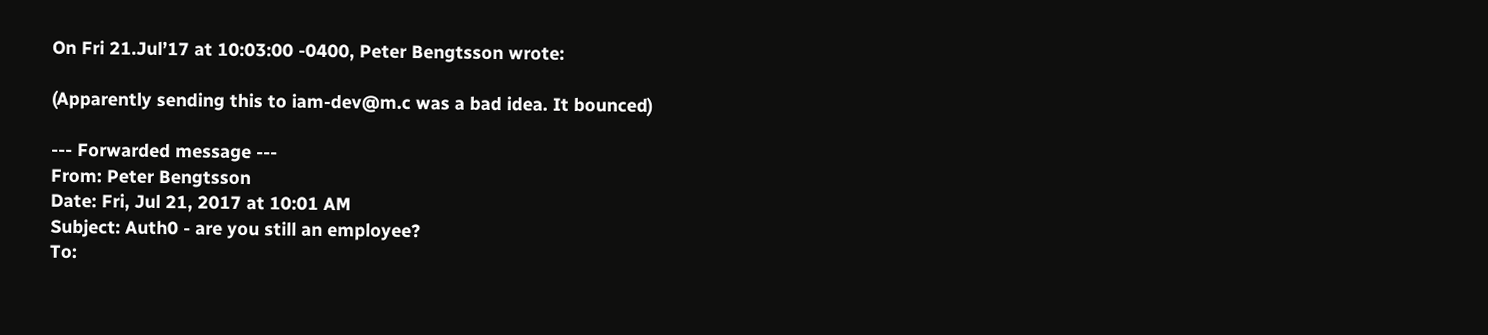On Fri 21.Jul’17 at 10:03:00 -0400, Peter Bengtsson wrote:

(Apparently sending this to iam-dev@m.c was a bad idea. It bounced)

--- Forwarded message ---
From: Peter Bengtsson
Date: Fri, Jul 21, 2017 at 10:01 AM
Subject: Auth0 - are you still an employee?
To: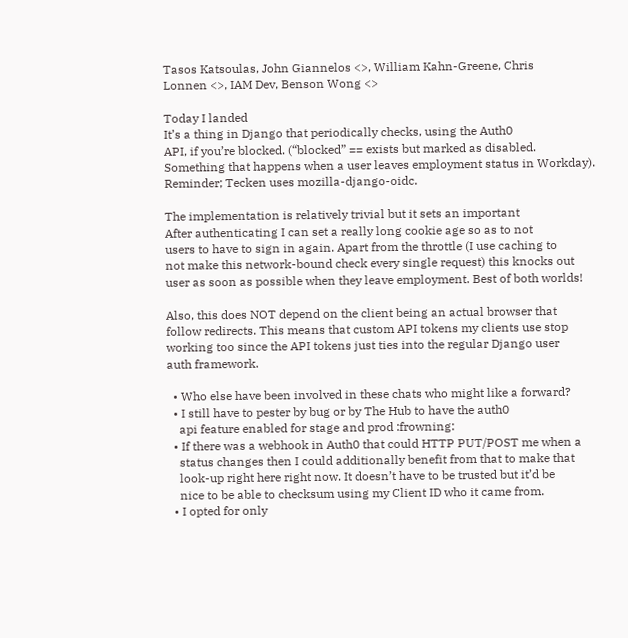Tasos Katsoulas, John Giannelos <>, William Kahn-Greene, Chris
Lonnen <>, IAM Dev, Benson Wong <>

Today I landed
It’s a thing in Django that periodically checks, using the Auth0
API, if you’re blocked. (“blocked” == exists but marked as disabled.
Something that happens when a user leaves employment status in Workday).
Reminder; Tecken uses mozilla-django-oidc.

The implementation is relatively trivial but it sets an important
After authenticating I can set a really long cookie age so as to not
users to have to sign in again. Apart from the throttle (I use caching to
not make this network-bound check every single request) this knocks out
user as soon as possible when they leave employment. Best of both worlds!

Also, this does NOT depend on the client being an actual browser that
follow redirects. This means that custom API tokens my clients use stop
working too since the API tokens just ties into the regular Django user
auth framework.

  • Who else have been involved in these chats who might like a forward?
  • I still have to pester by bug or by The Hub to have the auth0
    api feature enabled for stage and prod :frowning:
  • If there was a webhook in Auth0 that could HTTP PUT/POST me when a
    status changes then I could additionally benefit from that to make that
    look-up right here right now. It doesn’t have to be trusted but it’d be
    nice to be able to checksum using my Client ID who it came from.
  • I opted for only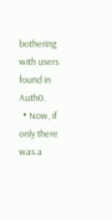bothering with users found in Auth0.
  • Now, if only there was a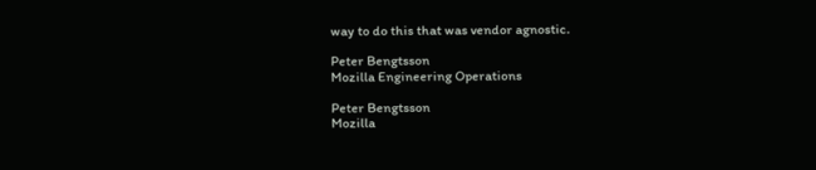way to do this that was vendor agnostic.

Peter Bengtsson
Mozilla Engineering Operations

Peter Bengtsson
Mozilla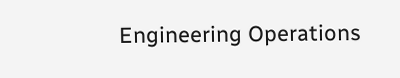Engineering Operations